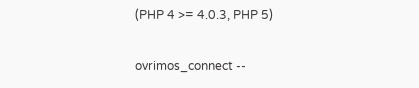(PHP 4 >= 4.0.3, PHP 5)

ovrimos_connect --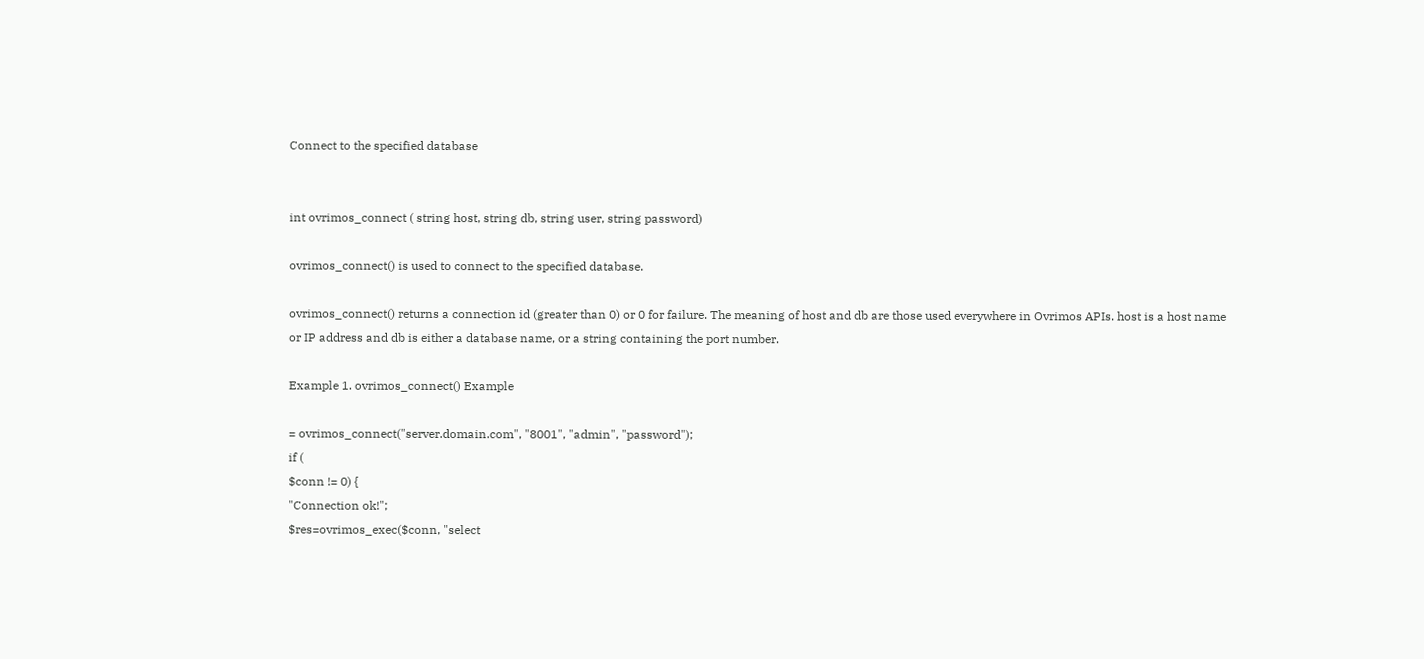Connect to the specified database


int ovrimos_connect ( string host, string db, string user, string password)

ovrimos_connect() is used to connect to the specified database.

ovrimos_connect() returns a connection id (greater than 0) or 0 for failure. The meaning of host and db are those used everywhere in Ovrimos APIs. host is a host name or IP address and db is either a database name, or a string containing the port number.

Example 1. ovrimos_connect() Example

= ovrimos_connect("server.domain.com", "8001", "admin", "password");
if (
$conn != 0) {
"Connection ok!";
$res=ovrimos_exec($conn, "select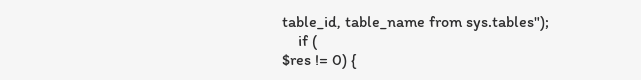table_id, table_name from sys.tables");
    if (
$res != 0) {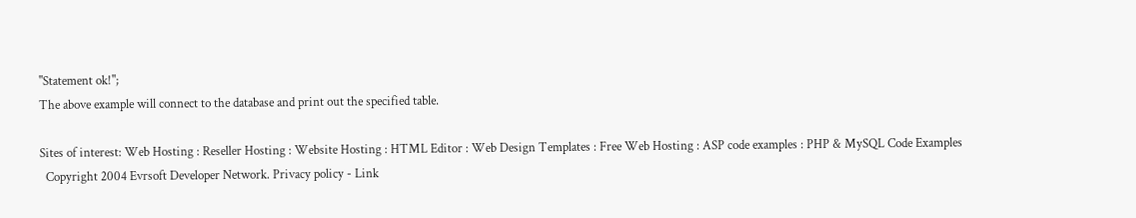"Statement ok!";
The above example will connect to the database and print out the specified table.

Sites of interest: Web Hosting : Reseller Hosting : Website Hosting : HTML Editor : Web Design Templates : Free Web Hosting : ASP code examples : PHP & MySQL Code Examples
  Copyright 2004 Evrsoft Developer Network. Privacy policy - Link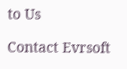to Us

Contact Evrsoft